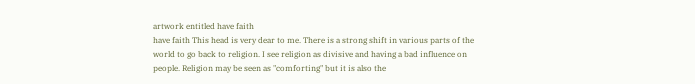artwork entitled have faith
have faith This head is very dear to me. There is a strong shift in various parts of the world to go back to religion. I see religion as divisive and having a bad influence on people. Religion may be seen as "comforting" but it is also the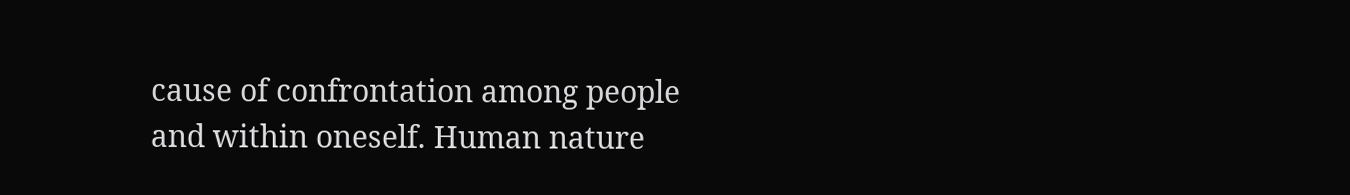cause of confrontation among people and within oneself. Human nature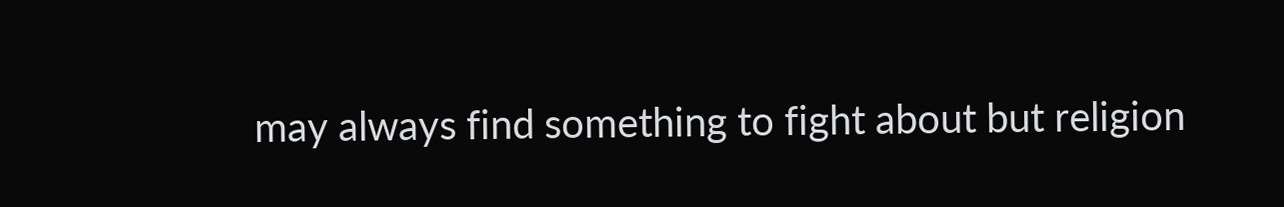may always find something to fight about but religion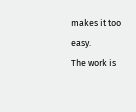makes it too easy.
The work is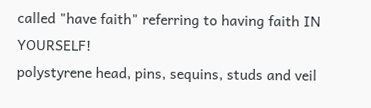called "have faith" referring to having faith IN YOURSELF!
polystyrene head, pins, sequins, studs and veil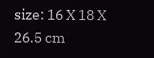size: 16 X 18 X 26.5 cm